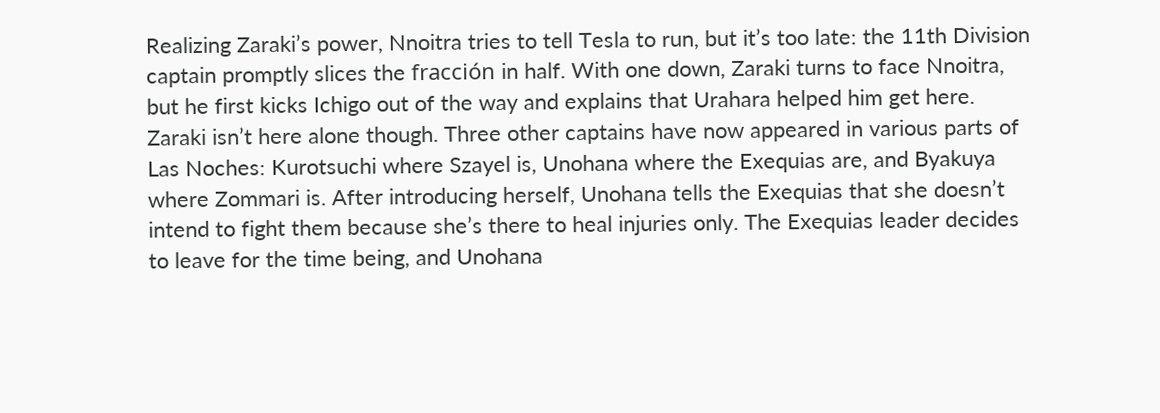Realizing Zaraki’s power, Nnoitra tries to tell Tesla to run, but it’s too late: the 11th Division captain promptly slices the fracción in half. With one down, Zaraki turns to face Nnoitra, but he first kicks Ichigo out of the way and explains that Urahara helped him get here. Zaraki isn’t here alone though. Three other captains have now appeared in various parts of Las Noches: Kurotsuchi where Szayel is, Unohana where the Exequias are, and Byakuya where Zommari is. After introducing herself, Unohana tells the Exequias that she doesn’t intend to fight them because she’s there to heal injuries only. The Exequias leader decides to leave for the time being, and Unohana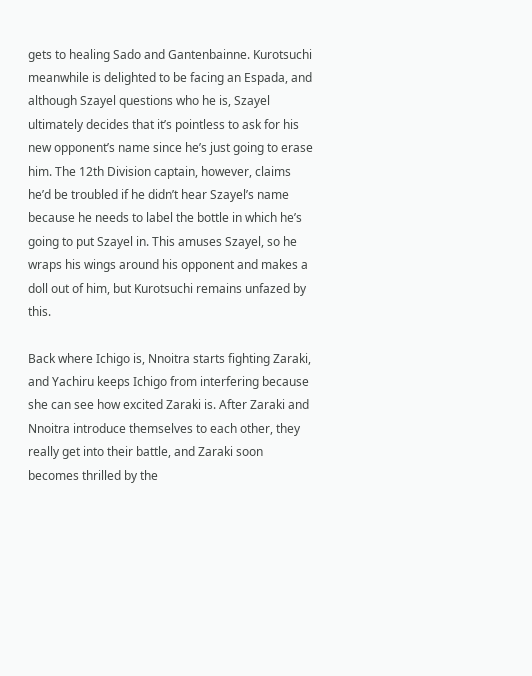gets to healing Sado and Gantenbainne. Kurotsuchi meanwhile is delighted to be facing an Espada, and although Szayel questions who he is, Szayel ultimately decides that it’s pointless to ask for his new opponent’s name since he’s just going to erase him. The 12th Division captain, however, claims he’d be troubled if he didn’t hear Szayel’s name because he needs to label the bottle in which he’s going to put Szayel in. This amuses Szayel, so he wraps his wings around his opponent and makes a doll out of him, but Kurotsuchi remains unfazed by this.

Back where Ichigo is, Nnoitra starts fighting Zaraki, and Yachiru keeps Ichigo from interfering because she can see how excited Zaraki is. After Zaraki and Nnoitra introduce themselves to each other, they really get into their battle, and Zaraki soon becomes thrilled by the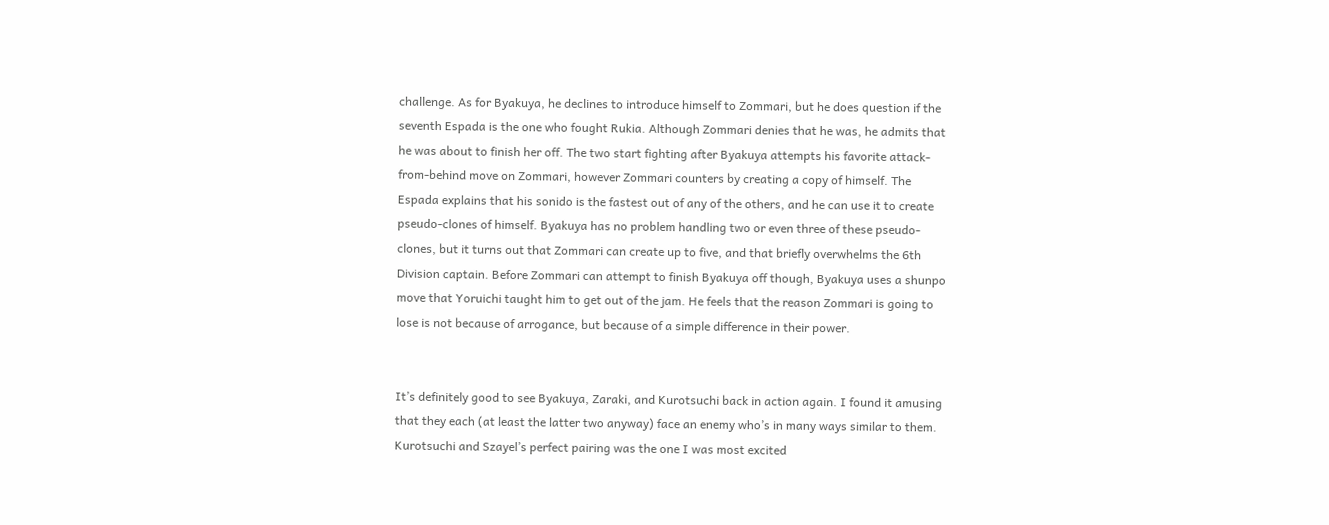challenge. As for Byakuya, he declines to introduce himself to Zommari, but he does question if the seventh Espada is the one who fought Rukia. Although Zommari denies that he was, he admits that he was about to finish her off. The two start fighting after Byakuya attempts his favorite attack-from-behind move on Zommari, however Zommari counters by creating a copy of himself. The Espada explains that his sonido is the fastest out of any of the others, and he can use it to create pseudo-clones of himself. Byakuya has no problem handling two or even three of these pseudo-clones, but it turns out that Zommari can create up to five, and that briefly overwhelms the 6th Division captain. Before Zommari can attempt to finish Byakuya off though, Byakuya uses a shunpo move that Yoruichi taught him to get out of the jam. He feels that the reason Zommari is going to lose is not because of arrogance, but because of a simple difference in their power.


It’s definitely good to see Byakuya, Zaraki, and Kurotsuchi back in action again. I found it amusing that they each (at least the latter two anyway) face an enemy who’s in many ways similar to them. Kurotsuchi and Szayel’s perfect pairing was the one I was most excited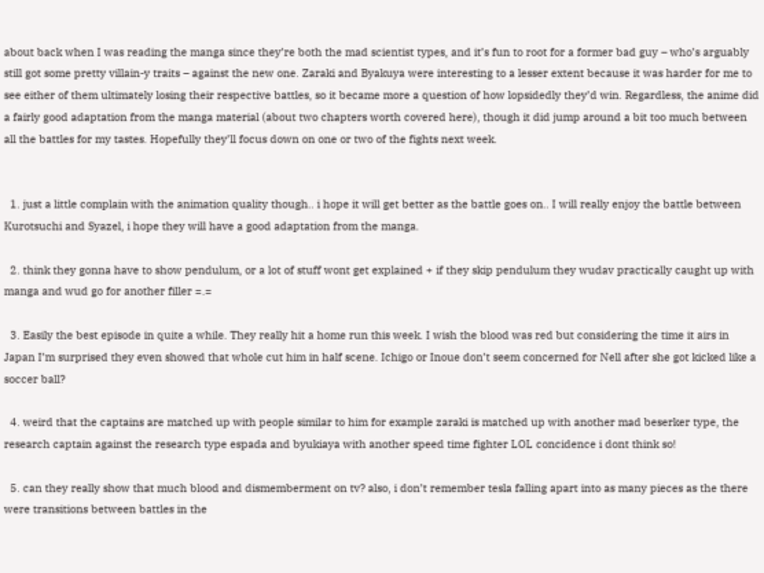about back when I was reading the manga since they’re both the mad scientist types, and it’s fun to root for a former bad guy – who’s arguably still got some pretty villain-y traits – against the new one. Zaraki and Byakuya were interesting to a lesser extent because it was harder for me to see either of them ultimately losing their respective battles, so it became more a question of how lopsidedly they’d win. Regardless, the anime did a fairly good adaptation from the manga material (about two chapters worth covered here), though it did jump around a bit too much between all the battles for my tastes. Hopefully they’ll focus down on one or two of the fights next week.


  1. just a little complain with the animation quality though.. i hope it will get better as the battle goes on.. I will really enjoy the battle between Kurotsuchi and Syazel, i hope they will have a good adaptation from the manga.

  2. think they gonna have to show pendulum, or a lot of stuff wont get explained + if they skip pendulum they wudav practically caught up with manga and wud go for another filler =.=

  3. Easily the best episode in quite a while. They really hit a home run this week. I wish the blood was red but considering the time it airs in Japan I’m surprised they even showed that whole cut him in half scene. Ichigo or Inoue don’t seem concerned for Nell after she got kicked like a soccer ball?

  4. weird that the captains are matched up with people similar to him for example zaraki is matched up with another mad beserker type, the research captain against the research type espada and byukiaya with another speed time fighter LOL concidence i dont think so!

  5. can they really show that much blood and dismemberment on tv? also, i don’t remember tesla falling apart into as many pieces as the there were transitions between battles in the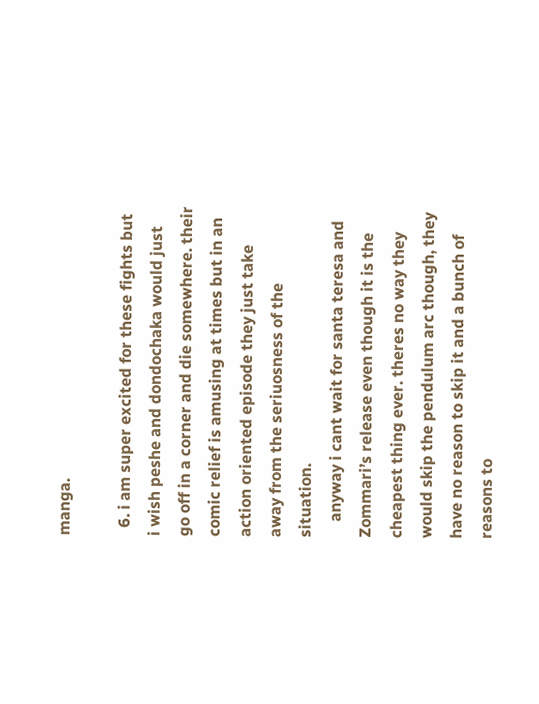manga.

  6. i am super excited for these fights but i wish peshe and dondochaka would just go off in a corner and die somewhere. their comic relief is amusing at times but in an action oriented episode they just take away from the seriuosness of the situation.
    anyway i cant wait for santa teresa and Zommari’s release even though it is the cheapest thing ever. theres no way they would skip the pendulum arc though, they have no reason to skip it and a bunch of reasons to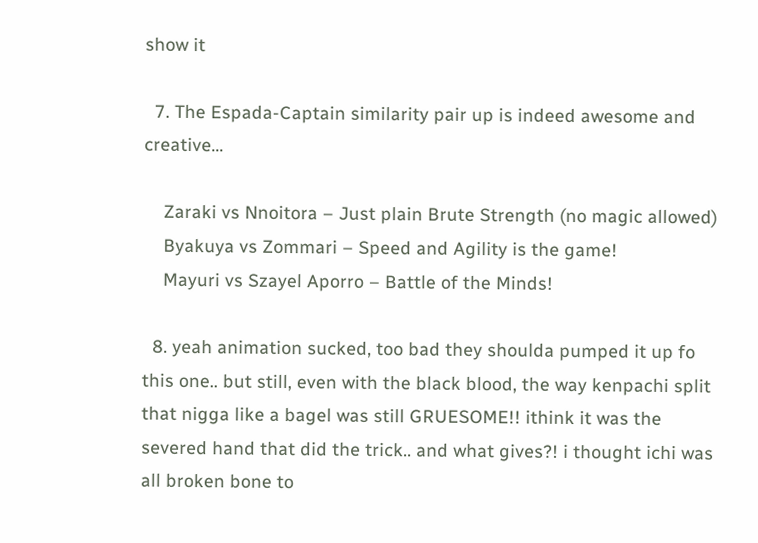show it

  7. The Espada-Captain similarity pair up is indeed awesome and creative…

    Zaraki vs Nnoitora – Just plain Brute Strength (no magic allowed)
    Byakuya vs Zommari – Speed and Agility is the game!
    Mayuri vs Szayel Aporro – Battle of the Minds!

  8. yeah animation sucked, too bad they shoulda pumped it up fo this one.. but still, even with the black blood, the way kenpachi split that nigga like a bagel was still GRUESOME!! ithink it was the severed hand that did the trick.. and what gives?! i thought ichi was all broken bone to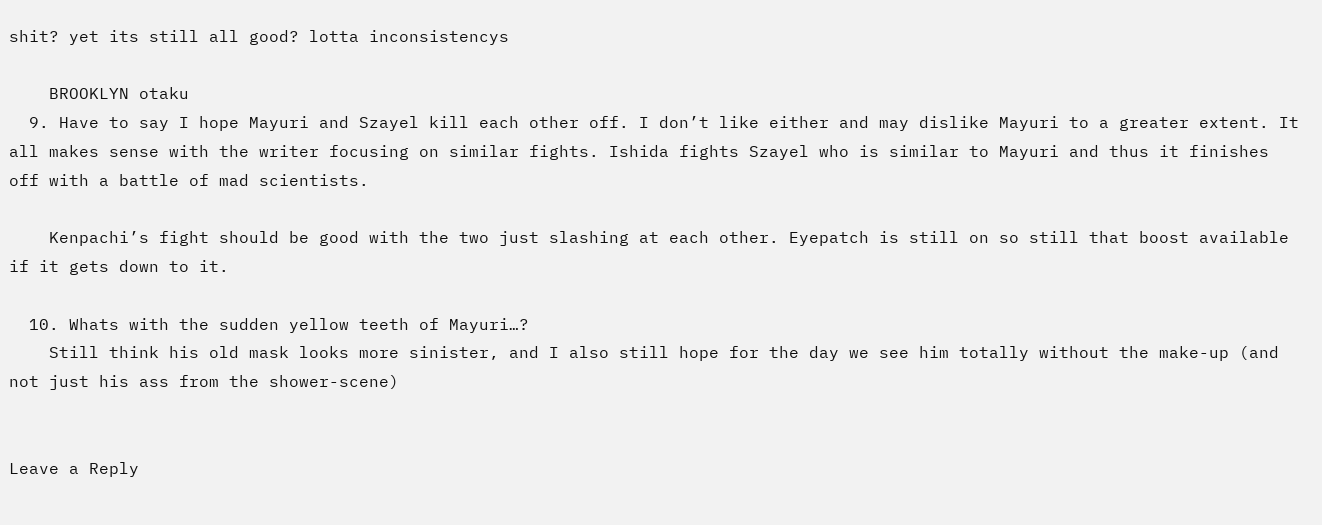shit? yet its still all good? lotta inconsistencys

    BROOKLYN otaku
  9. Have to say I hope Mayuri and Szayel kill each other off. I don’t like either and may dislike Mayuri to a greater extent. It all makes sense with the writer focusing on similar fights. Ishida fights Szayel who is similar to Mayuri and thus it finishes off with a battle of mad scientists.

    Kenpachi’s fight should be good with the two just slashing at each other. Eyepatch is still on so still that boost available if it gets down to it.

  10. Whats with the sudden yellow teeth of Mayuri…?
    Still think his old mask looks more sinister, and I also still hope for the day we see him totally without the make-up (and not just his ass from the shower-scene)


Leave a Reply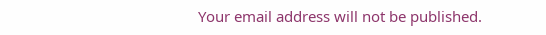Your email address will not be published.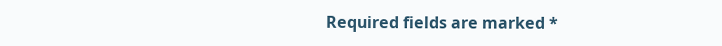Required fields are marked *